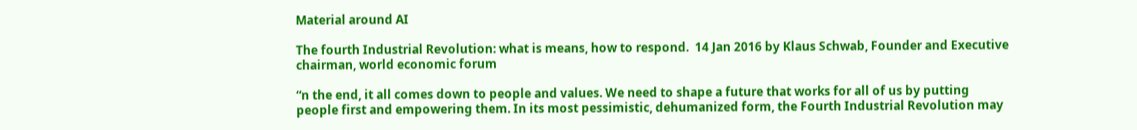Material around AI

The fourth Industrial Revolution: what is means, how to respond.  14 Jan 2016 by Klaus Schwab, Founder and Executive chairman, world economic forum

“n the end, it all comes down to people and values. We need to shape a future that works for all of us by putting people first and empowering them. In its most pessimistic, dehumanized form, the Fourth Industrial Revolution may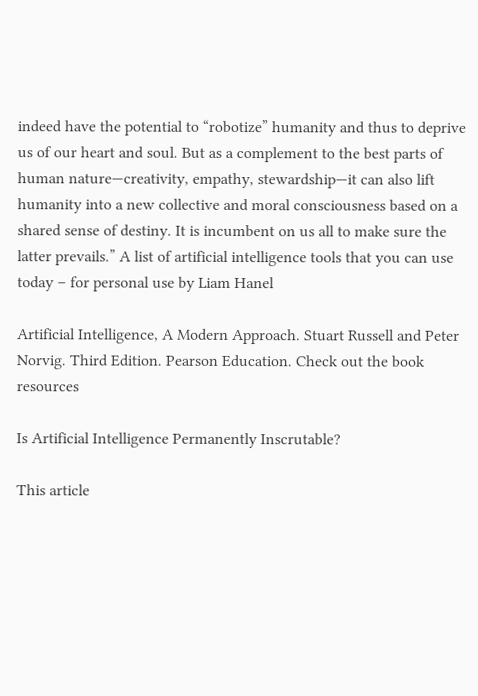indeed have the potential to “robotize” humanity and thus to deprive us of our heart and soul. But as a complement to the best parts of human nature—creativity, empathy, stewardship—it can also lift humanity into a new collective and moral consciousness based on a shared sense of destiny. It is incumbent on us all to make sure the latter prevails.” A list of artificial intelligence tools that you can use today – for personal use by Liam Hanel

Artificial Intelligence, A Modern Approach. Stuart Russell and Peter Norvig. Third Edition. Pearson Education. Check out the book resources

Is Artificial Intelligence Permanently Inscrutable?

This article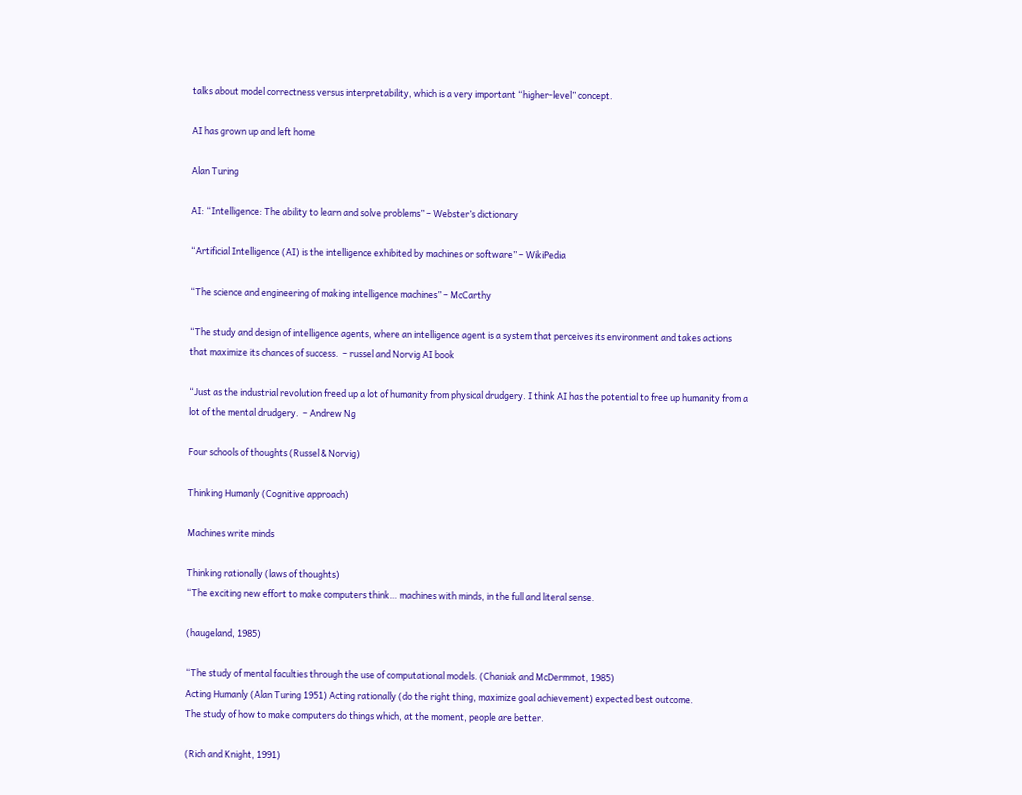talks about model correctness versus interpretability, which is a very important “higher-level” concept.

AI has grown up and left home

Alan Turing

AI: “Intelligence: The ability to learn and solve problems” – Webster’s dictionary

“Artificial Intelligence (AI) is the intelligence exhibited by machines or software” – WikiPedia

“The science and engineering of making intelligence machines” – McCarthy

“The study and design of intelligence agents, where an intelligence agent is a system that perceives its environment and takes actions that maximize its chances of success.  – russel and Norvig AI book

“Just as the industrial revolution freed up a lot of humanity from physical drudgery. I think AI has the potential to free up humanity from a lot of the mental drudgery.  – Andrew Ng

Four schools of thoughts (Russel & Norvig)

Thinking Humanly (Cognitive approach)

Machines write minds

Thinking rationally (laws of thoughts)
“The exciting new effort to make computers think… machines with minds, in the full and literal sense.

(haugeland, 1985)

“The study of mental faculties through the use of computational models. (Chaniak and McDermmot, 1985)
Acting Humanly (Alan Turing 1951) Acting rationally (do the right thing, maximize goal achievement) expected best outcome.
The study of how to make computers do things which, at the moment, people are better.

(Rich and Knight, 1991)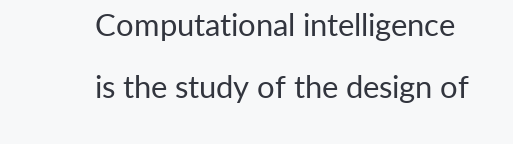Computational intelligence is the study of the design of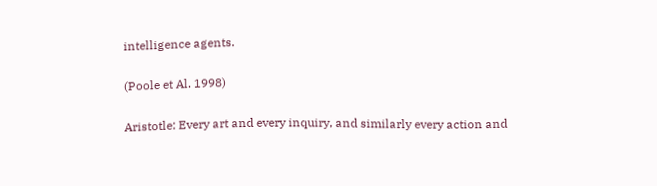intelligence agents.

(Poole et Al. 1998)

Aristotle: Every art and every inquiry, and similarly every action and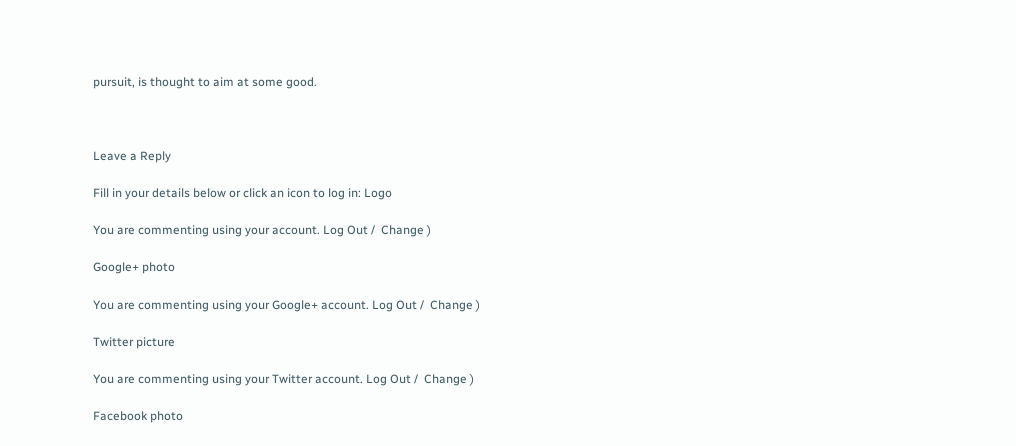pursuit, is thought to aim at some good.



Leave a Reply

Fill in your details below or click an icon to log in: Logo

You are commenting using your account. Log Out /  Change )

Google+ photo

You are commenting using your Google+ account. Log Out /  Change )

Twitter picture

You are commenting using your Twitter account. Log Out /  Change )

Facebook photo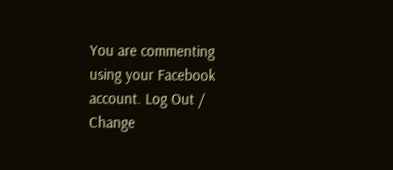You are commenting using your Facebook account. Log Out /  Change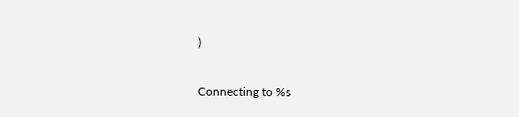)


Connecting to %s